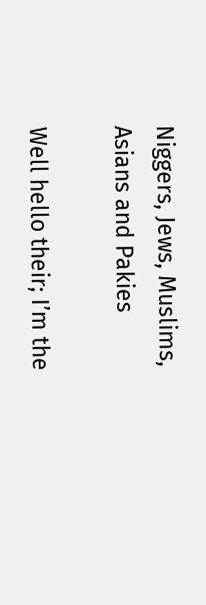Niggers, Jews, Muslims, Asians and Pakies

Well hello their; I’m the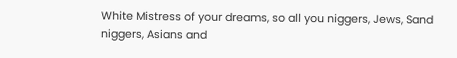White Mistress of your dreams, so all you niggers, Jews, Sand niggers, Asians and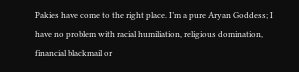Pakies have come to the right place. I’m a pure Aryan Goddess; I have no problem with racial humiliation, religious domination, financial blackmail or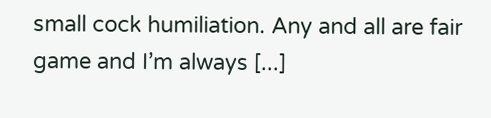small cock humiliation. Any and all are fair game and I’m always [...]